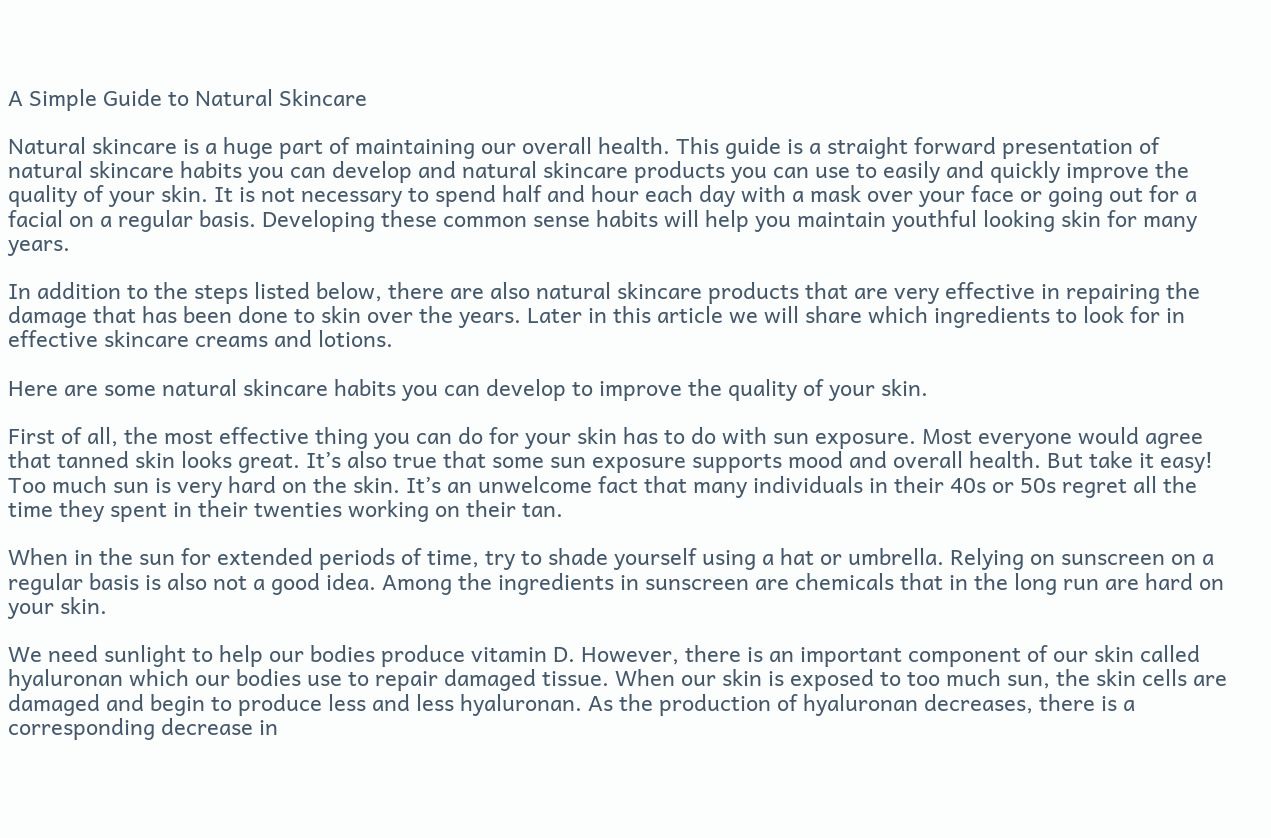A Simple Guide to Natural Skincare

Natural skincare is a huge part of maintaining our overall health. This guide is a straight forward presentation of natural skincare habits you can develop and natural skincare products you can use to easily and quickly improve the quality of your skin. It is not necessary to spend half and hour each day with a mask over your face or going out for a facial on a regular basis. Developing these common sense habits will help you maintain youthful looking skin for many years.

In addition to the steps listed below, there are also natural skincare products that are very effective in repairing the damage that has been done to skin over the years. Later in this article we will share which ingredients to look for in effective skincare creams and lotions.

Here are some natural skincare habits you can develop to improve the quality of your skin.

First of all, the most effective thing you can do for your skin has to do with sun exposure. Most everyone would agree that tanned skin looks great. It’s also true that some sun exposure supports mood and overall health. But take it easy! Too much sun is very hard on the skin. It’s an unwelcome fact that many individuals in their 40s or 50s regret all the time they spent in their twenties working on their tan.

When in the sun for extended periods of time, try to shade yourself using a hat or umbrella. Relying on sunscreen on a regular basis is also not a good idea. Among the ingredients in sunscreen are chemicals that in the long run are hard on your skin.

We need sunlight to help our bodies produce vitamin D. However, there is an important component of our skin called hyaluronan which our bodies use to repair damaged tissue. When our skin is exposed to too much sun, the skin cells are damaged and begin to produce less and less hyaluronan. As the production of hyaluronan decreases, there is a corresponding decrease in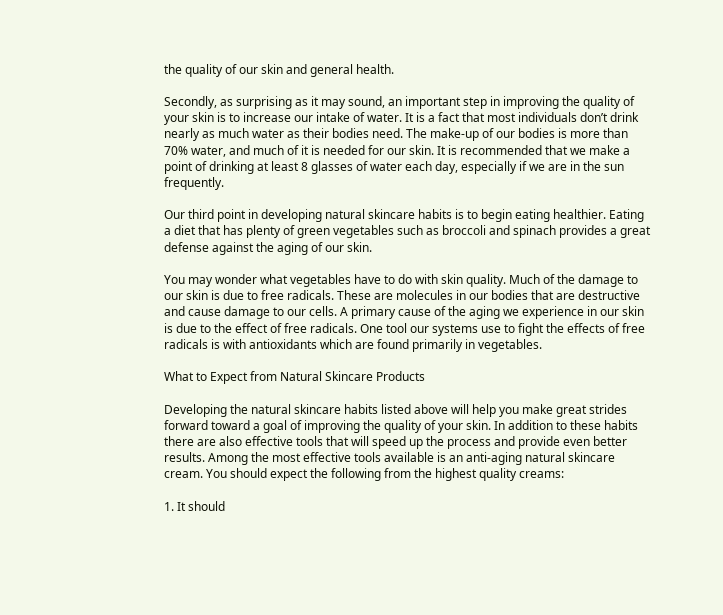the quality of our skin and general health.

Secondly, as surprising as it may sound, an important step in improving the quality of your skin is to increase our intake of water. It is a fact that most individuals don’t drink nearly as much water as their bodies need. The make-up of our bodies is more than 70% water, and much of it is needed for our skin. It is recommended that we make a point of drinking at least 8 glasses of water each day, especially if we are in the sun frequently.

Our third point in developing natural skincare habits is to begin eating healthier. Eating a diet that has plenty of green vegetables such as broccoli and spinach provides a great defense against the aging of our skin.

You may wonder what vegetables have to do with skin quality. Much of the damage to our skin is due to free radicals. These are molecules in our bodies that are destructive and cause damage to our cells. A primary cause of the aging we experience in our skin is due to the effect of free radicals. One tool our systems use to fight the effects of free radicals is with antioxidants which are found primarily in vegetables.

What to Expect from Natural Skincare Products

Developing the natural skincare habits listed above will help you make great strides forward toward a goal of improving the quality of your skin. In addition to these habits there are also effective tools that will speed up the process and provide even better results. Among the most effective tools available is an anti-aging natural skincare cream. You should expect the following from the highest quality creams:

1. It should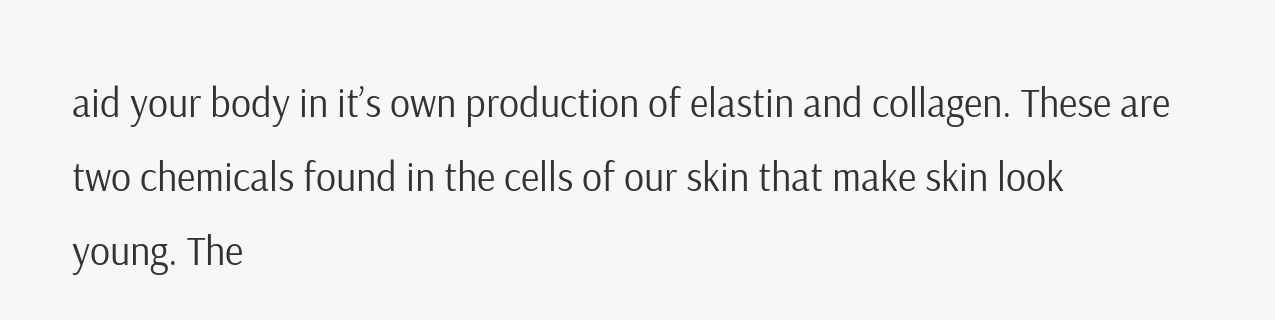aid your body in it’s own production of elastin and collagen. These are two chemicals found in the cells of our skin that make skin look young. The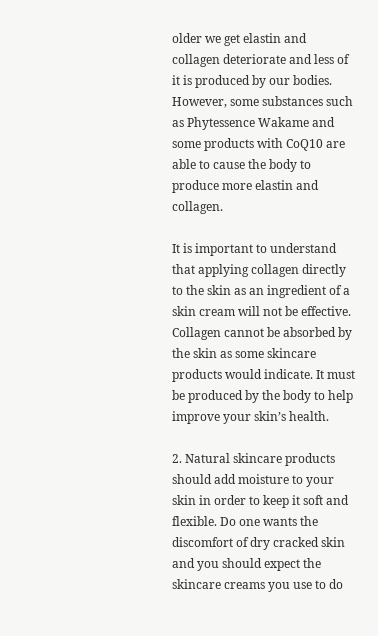older we get elastin and collagen deteriorate and less of it is produced by our bodies. However, some substances such as Phytessence Wakame and some products with CoQ10 are able to cause the body to produce more elastin and collagen.

It is important to understand that applying collagen directly to the skin as an ingredient of a skin cream will not be effective. Collagen cannot be absorbed by the skin as some skincare products would indicate. It must be produced by the body to help improve your skin’s health.

2. Natural skincare products should add moisture to your skin in order to keep it soft and flexible. Do one wants the discomfort of dry cracked skin and you should expect the skincare creams you use to do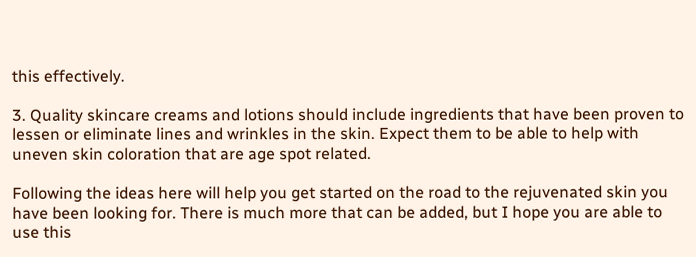this effectively.

3. Quality skincare creams and lotions should include ingredients that have been proven to lessen or eliminate lines and wrinkles in the skin. Expect them to be able to help with uneven skin coloration that are age spot related.

Following the ideas here will help you get started on the road to the rejuvenated skin you have been looking for. There is much more that can be added, but I hope you are able to use this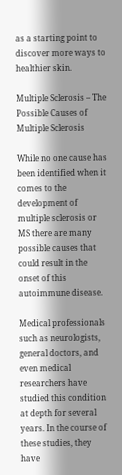as a starting point to discover more ways to healthier skin.

Multiple Sclerosis – The Possible Causes of Multiple Sclerosis

While no one cause has been identified when it comes to the development of multiple sclerosis or MS there are many possible causes that could result in the onset of this autoimmune disease.

Medical professionals such as neurologists, general doctors, and even medical researchers have studied this condition at depth for several years. In the course of these studies, they have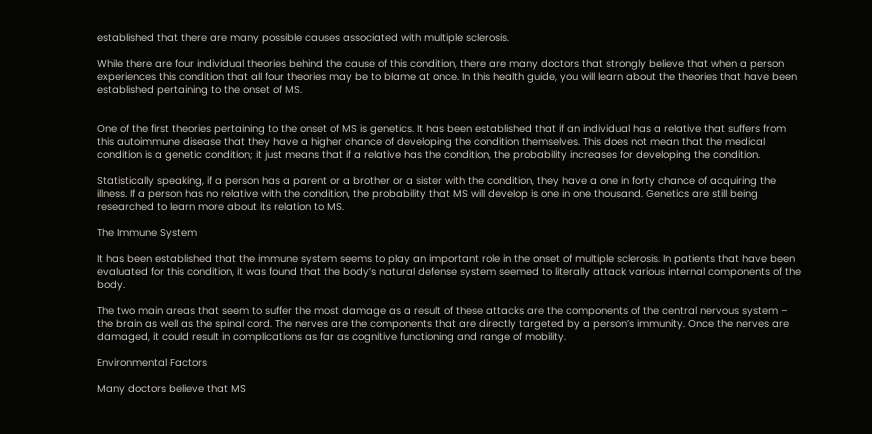established that there are many possible causes associated with multiple sclerosis.

While there are four individual theories behind the cause of this condition, there are many doctors that strongly believe that when a person experiences this condition that all four theories may be to blame at once. In this health guide, you will learn about the theories that have been established pertaining to the onset of MS.


One of the first theories pertaining to the onset of MS is genetics. It has been established that if an individual has a relative that suffers from this autoimmune disease that they have a higher chance of developing the condition themselves. This does not mean that the medical condition is a genetic condition; it just means that if a relative has the condition, the probability increases for developing the condition.

Statistically speaking, if a person has a parent or a brother or a sister with the condition, they have a one in forty chance of acquiring the illness. If a person has no relative with the condition, the probability that MS will develop is one in one thousand. Genetics are still being researched to learn more about its relation to MS.

The Immune System

It has been established that the immune system seems to play an important role in the onset of multiple sclerosis. In patients that have been evaluated for this condition, it was found that the body’s natural defense system seemed to literally attack various internal components of the body.

The two main areas that seem to suffer the most damage as a result of these attacks are the components of the central nervous system – the brain as well as the spinal cord. The nerves are the components that are directly targeted by a person’s immunity. Once the nerves are damaged, it could result in complications as far as cognitive functioning and range of mobility.

Environmental Factors

Many doctors believe that MS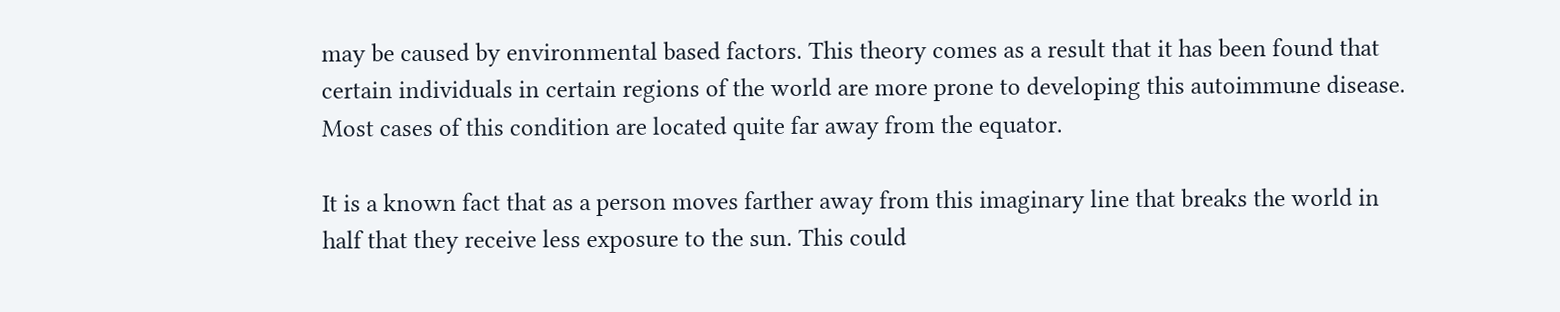may be caused by environmental based factors. This theory comes as a result that it has been found that certain individuals in certain regions of the world are more prone to developing this autoimmune disease. Most cases of this condition are located quite far away from the equator.

It is a known fact that as a person moves farther away from this imaginary line that breaks the world in half that they receive less exposure to the sun. This could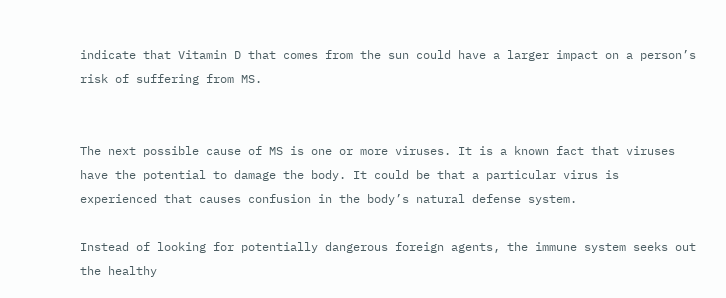indicate that Vitamin D that comes from the sun could have a larger impact on a person’s risk of suffering from MS.


The next possible cause of MS is one or more viruses. It is a known fact that viruses have the potential to damage the body. It could be that a particular virus is experienced that causes confusion in the body’s natural defense system.

Instead of looking for potentially dangerous foreign agents, the immune system seeks out the healthy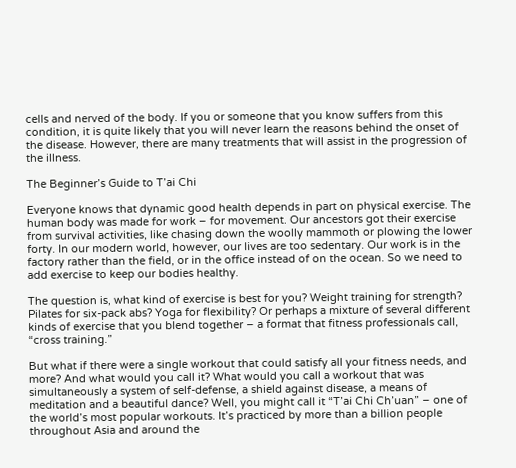cells and nerved of the body. If you or someone that you know suffers from this condition, it is quite likely that you will never learn the reasons behind the onset of the disease. However, there are many treatments that will assist in the progression of the illness.

The Beginner’s Guide to T’ai Chi

Everyone knows that dynamic good health depends in part on physical exercise. The human body was made for work – for movement. Our ancestors got their exercise from survival activities, like chasing down the woolly mammoth or plowing the lower forty. In our modern world, however, our lives are too sedentary. Our work is in the factory rather than the field, or in the office instead of on the ocean. So we need to add exercise to keep our bodies healthy.

The question is, what kind of exercise is best for you? Weight training for strength? Pilates for six-pack abs? Yoga for flexibility? Or perhaps a mixture of several different kinds of exercise that you blend together – a format that fitness professionals call, “cross training.”

But what if there were a single workout that could satisfy all your fitness needs, and more? And what would you call it? What would you call a workout that was simultaneously a system of self-defense, a shield against disease, a means of meditation and a beautiful dance? Well, you might call it “T’ai Chi Ch’uan” – one of the world’s most popular workouts. It’s practiced by more than a billion people throughout Asia and around the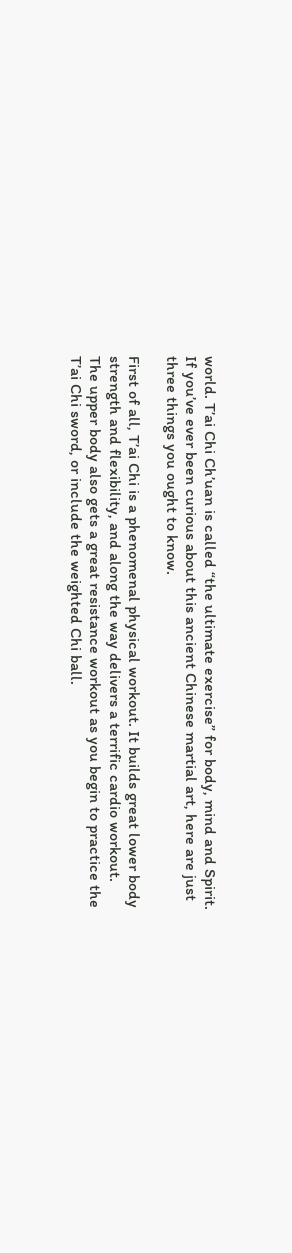world. T’ai Chi Ch’uan is called “the ultimate exercise” for body, mind and Spirit. If you’ve ever been curious about this ancient Chinese martial art, here are just three things you ought to know.

First of all, T’ai Chi is a phenomenal physical workout. It builds great lower body strength and flexibility, and along the way delivers a terrific cardio workout. The upper body also gets a great resistance workout as you begin to practice the T’ai Chi sword, or include the weighted Chi ball.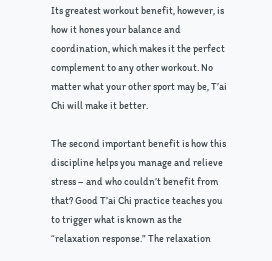Its greatest workout benefit, however, is how it hones your balance and coordination, which makes it the perfect complement to any other workout. No matter what your other sport may be, T’ai Chi will make it better.

The second important benefit is how this discipline helps you manage and relieve stress – and who couldn’t benefit from that? Good T’ai Chi practice teaches you to trigger what is known as the “relaxation response.” The relaxation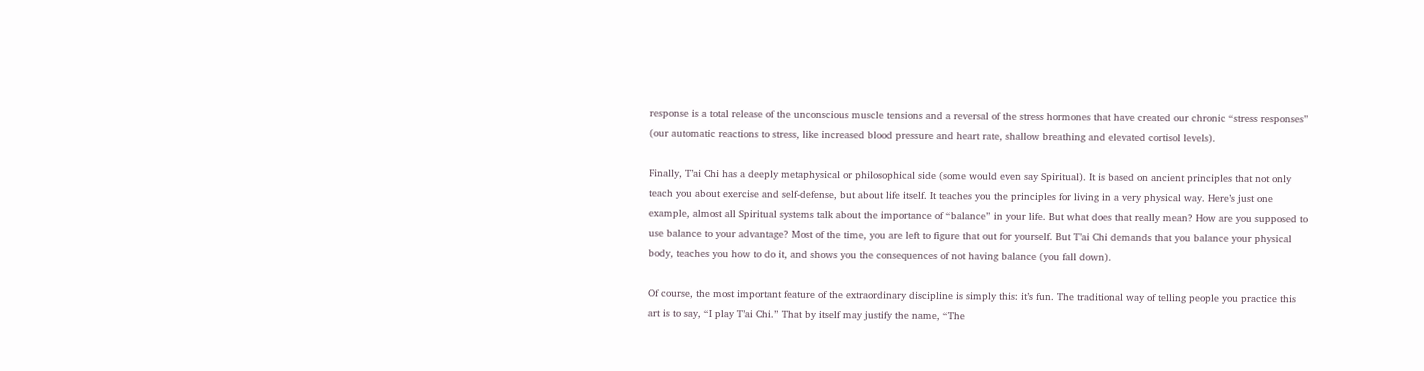response is a total release of the unconscious muscle tensions and a reversal of the stress hormones that have created our chronic “stress responses” (our automatic reactions to stress, like increased blood pressure and heart rate, shallow breathing and elevated cortisol levels).

Finally, T’ai Chi has a deeply metaphysical or philosophical side (some would even say Spiritual). It is based on ancient principles that not only teach you about exercise and self-defense, but about life itself. It teaches you the principles for living in a very physical way. Here’s just one example, almost all Spiritual systems talk about the importance of “balance” in your life. But what does that really mean? How are you supposed to use balance to your advantage? Most of the time, you are left to figure that out for yourself. But T’ai Chi demands that you balance your physical body, teaches you how to do it, and shows you the consequences of not having balance (you fall down).

Of course, the most important feature of the extraordinary discipline is simply this: it’s fun. The traditional way of telling people you practice this art is to say, “I play T’ai Chi.” That by itself may justify the name, “The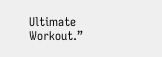Ultimate Workout.”